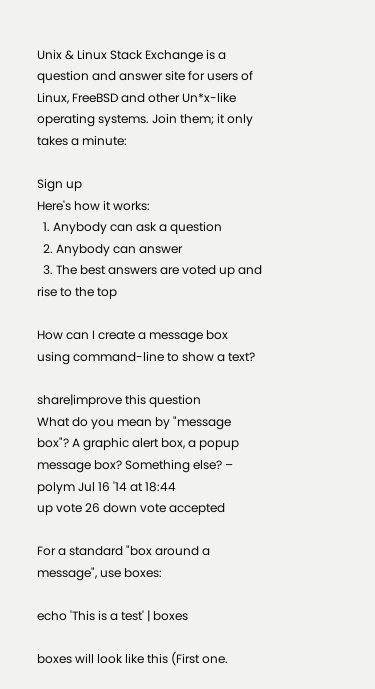Unix & Linux Stack Exchange is a question and answer site for users of Linux, FreeBSD and other Un*x-like operating systems. Join them; it only takes a minute:

Sign up
Here's how it works:
  1. Anybody can ask a question
  2. Anybody can answer
  3. The best answers are voted up and rise to the top

How can I create a message box using command-line to show a text?

share|improve this question
What do you mean by "message box"? A graphic alert box, a popup message box? Something else? – polym Jul 16 '14 at 18:44
up vote 26 down vote accepted

For a standard "box around a message", use boxes:

echo 'This is a test' | boxes

boxes will look like this (First one.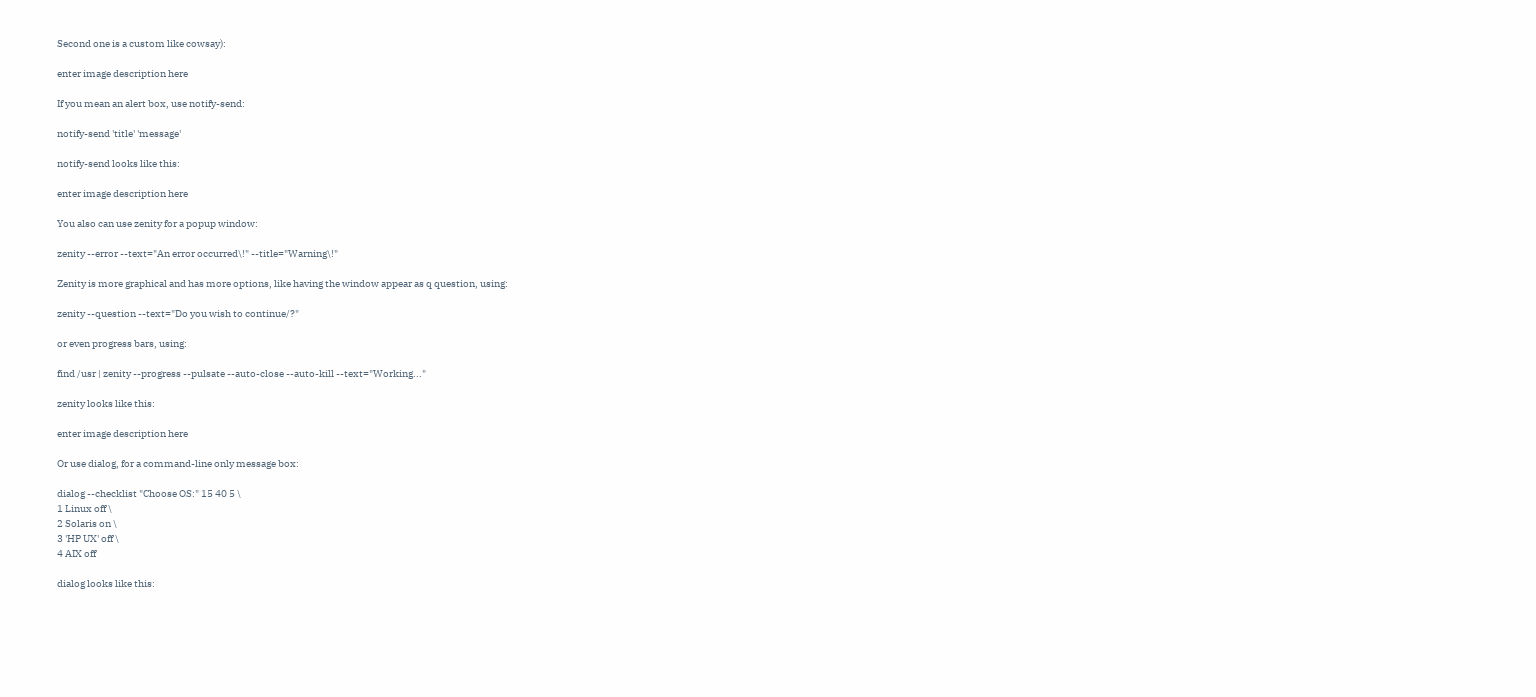Second one is a custom like cowsay):

enter image description here

If you mean an alert box, use notify-send:

notify-send 'title' 'message'

notify-send looks like this:

enter image description here

You also can use zenity for a popup window:

zenity --error --text="An error occurred\!" --title="Warning\!"

Zenity is more graphical and has more options, like having the window appear as q question, using:

zenity --question --text="Do you wish to continue/?"

or even progress bars, using:

find /usr | zenity --progress --pulsate --auto-close --auto-kill --text="Working..."

zenity looks like this:

enter image description here

Or use dialog, for a command-line only message box:

dialog --checklist "Choose OS:" 15 40 5 \
1 Linux off \
2 Solaris on \
3 'HP UX' off \
4 AIX off

dialog looks like this: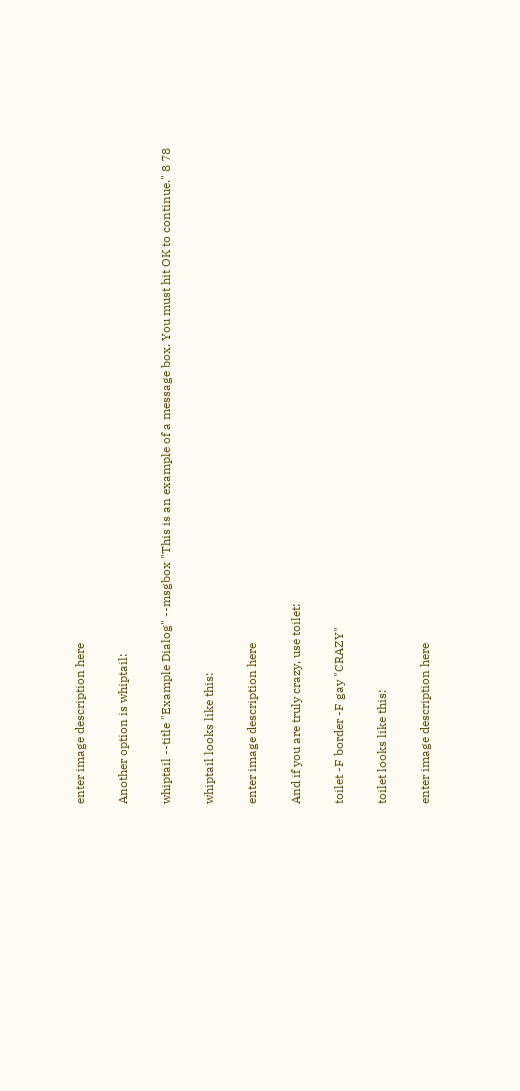enter image description here

Another option is whiptail:

whiptail --title "Example Dialog" --msgbox "This is an example of a message box. You must hit OK to continue." 8 78

whiptail looks like this:

enter image description here

And if you are truly crazy, use toilet:

toilet -F border -F gay "CRAZY"

toilet looks like this:

enter image description here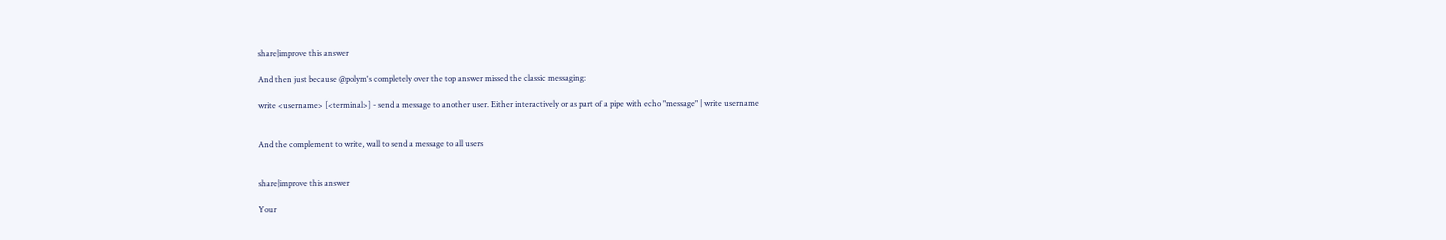share|improve this answer

And then just because @polym's completely over the top answer missed the classic messaging:

write <username> [<terminal>] - send a message to another user. Either interactively or as part of a pipe with echo "message" | write username


And the complement to write, wall to send a message to all users


share|improve this answer

Your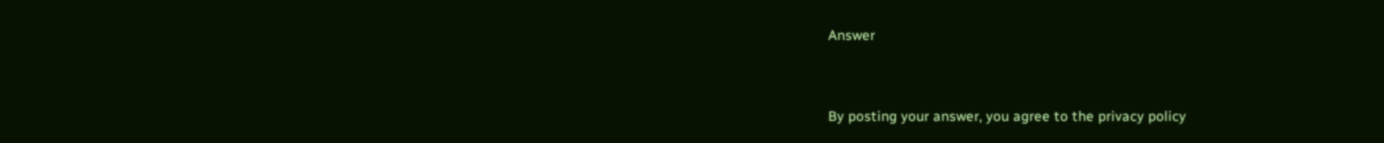Answer


By posting your answer, you agree to the privacy policy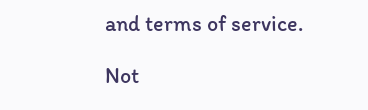and terms of service.

Not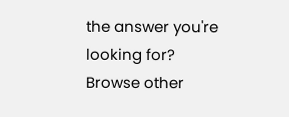the answer you're looking for? Browse other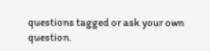questions tagged or ask your own question.